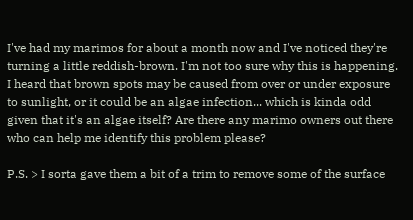I've had my marimos for about a month now and I've noticed they're turning a little reddish-brown. I'm not too sure why this is happening. I heard that brown spots may be caused from over or under exposure to sunlight, or it could be an algae infection... which is kinda odd given that it's an algae itself? Are there any marimo owners out there who can help me identify this problem please?

P.S. > I sorta gave them a bit of a trim to remove some of the surface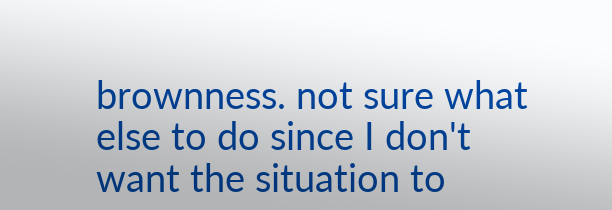brownness. not sure what else to do since I don't want the situation to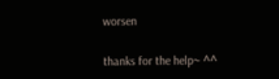worsen

thanks for the help~ ^^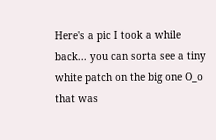Here's a pic I took a while back... you can sorta see a tiny white patch on the big one O_o that was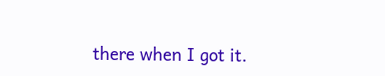there when I got it.